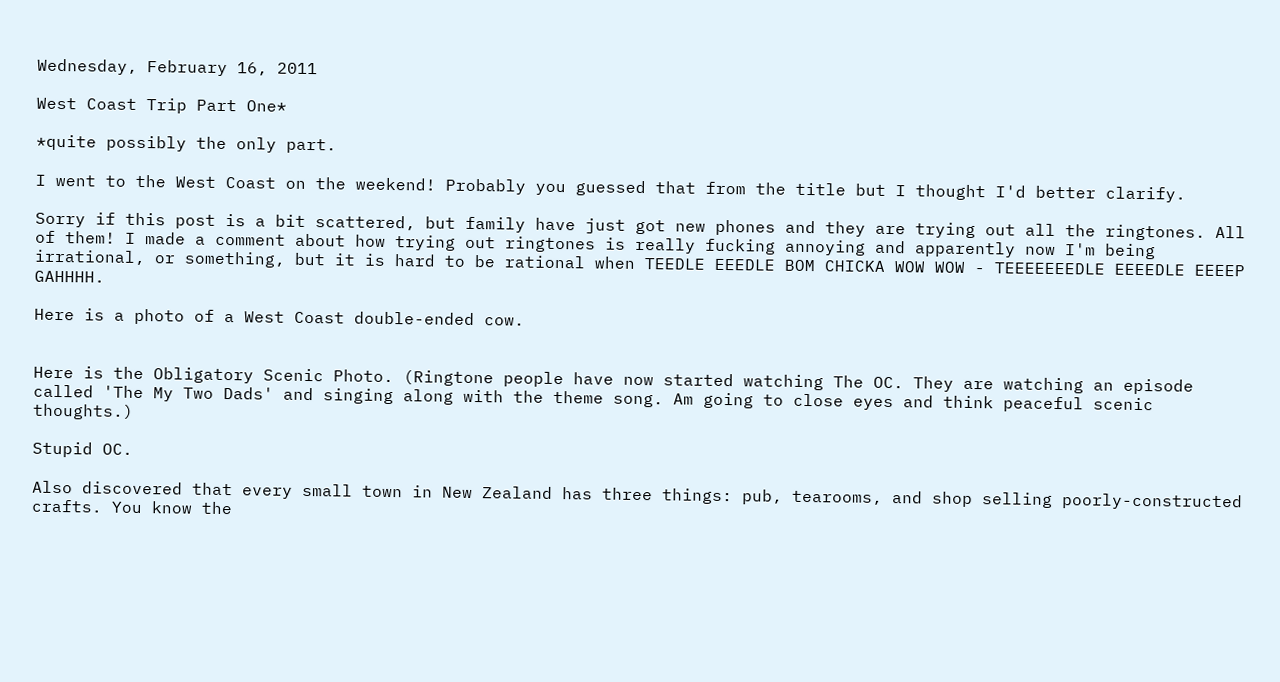Wednesday, February 16, 2011

West Coast Trip Part One*

*quite possibly the only part.

I went to the West Coast on the weekend! Probably you guessed that from the title but I thought I'd better clarify.

Sorry if this post is a bit scattered, but family have just got new phones and they are trying out all the ringtones. All of them! I made a comment about how trying out ringtones is really fucking annoying and apparently now I'm being irrational, or something, but it is hard to be rational when TEEDLE EEEDLE BOM CHICKA WOW WOW - TEEEEEEEDLE EEEEDLE EEEEP GAHHHH.

Here is a photo of a West Coast double-ended cow.


Here is the Obligatory Scenic Photo. (Ringtone people have now started watching The OC. They are watching an episode called 'The My Two Dads' and singing along with the theme song. Am going to close eyes and think peaceful scenic thoughts.)

Stupid OC.

Also discovered that every small town in New Zealand has three things: pub, tearooms, and shop selling poorly-constructed crafts. You know the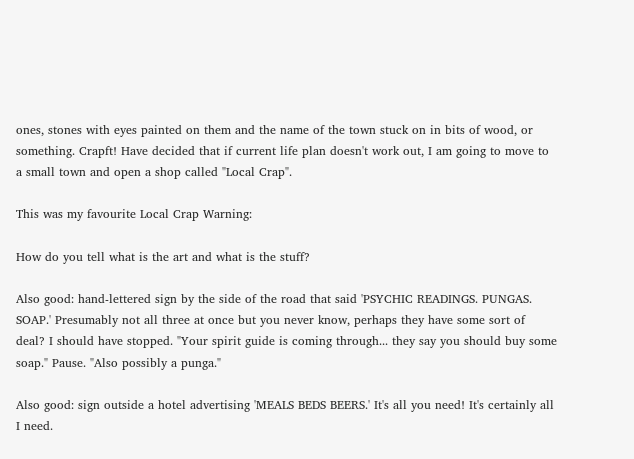ones, stones with eyes painted on them and the name of the town stuck on in bits of wood, or something. Crapft! Have decided that if current life plan doesn't work out, I am going to move to a small town and open a shop called "Local Crap".

This was my favourite Local Crap Warning:

How do you tell what is the art and what is the stuff?

Also good: hand-lettered sign by the side of the road that said 'PSYCHIC READINGS. PUNGAS. SOAP.' Presumably not all three at once but you never know, perhaps they have some sort of deal? I should have stopped. "Your spirit guide is coming through... they say you should buy some soap." Pause. "Also possibly a punga."

Also good: sign outside a hotel advertising 'MEALS BEDS BEERS.' It's all you need! It's certainly all I need.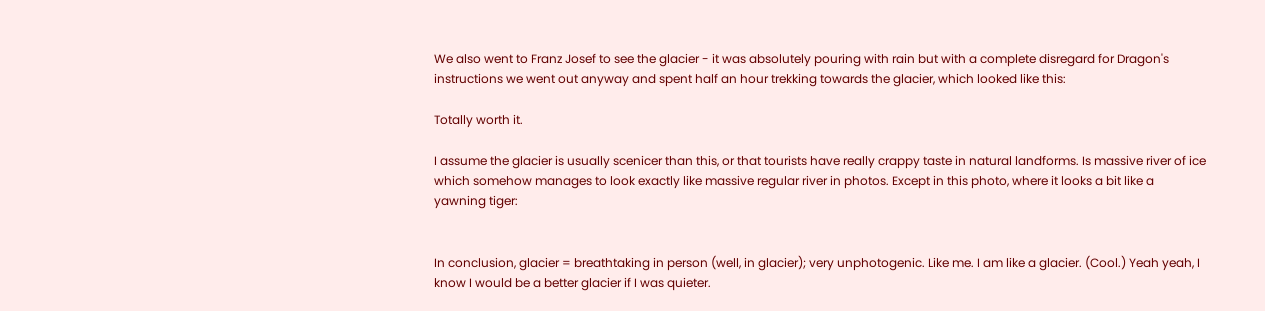We also went to Franz Josef to see the glacier - it was absolutely pouring with rain but with a complete disregard for Dragon's instructions we went out anyway and spent half an hour trekking towards the glacier, which looked like this:

Totally worth it.

I assume the glacier is usually scenicer than this, or that tourists have really crappy taste in natural landforms. Is massive river of ice which somehow manages to look exactly like massive regular river in photos. Except in this photo, where it looks a bit like a yawning tiger:


In conclusion, glacier = breathtaking in person (well, in glacier); very unphotogenic. Like me. I am like a glacier. (Cool.) Yeah yeah, I know I would be a better glacier if I was quieter.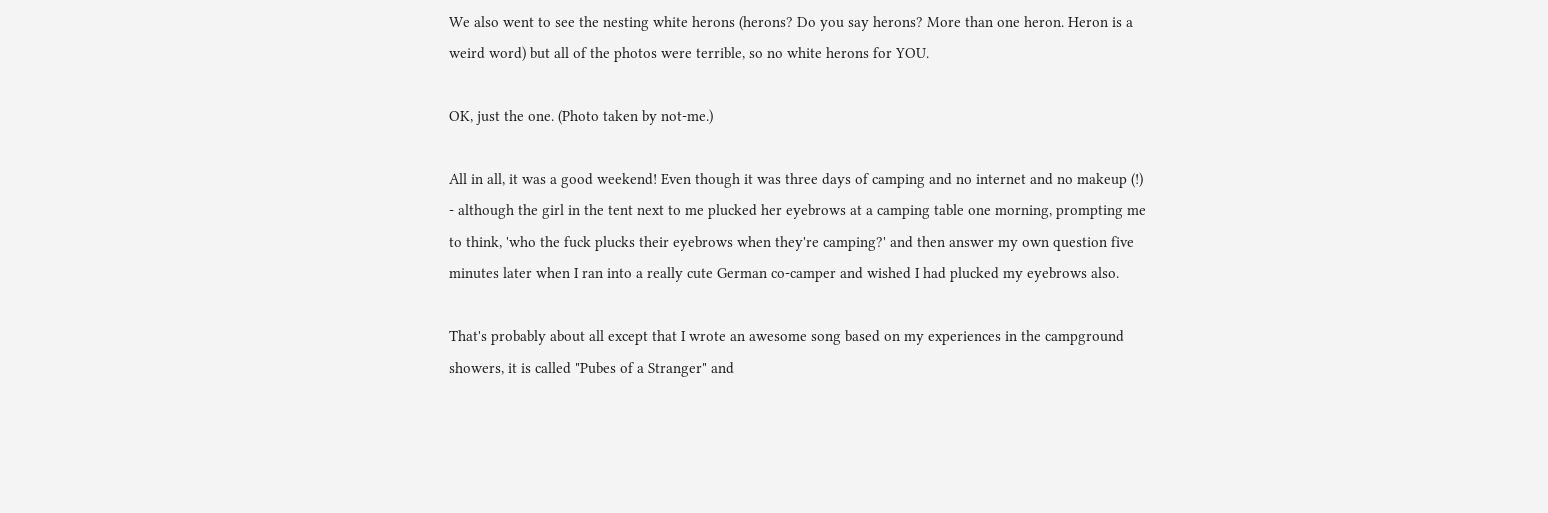We also went to see the nesting white herons (herons? Do you say herons? More than one heron. Heron is a weird word) but all of the photos were terrible, so no white herons for YOU.

OK, just the one. (Photo taken by not-me.)

All in all, it was a good weekend! Even though it was three days of camping and no internet and no makeup (!) - although the girl in the tent next to me plucked her eyebrows at a camping table one morning, prompting me to think, 'who the fuck plucks their eyebrows when they're camping?' and then answer my own question five minutes later when I ran into a really cute German co-camper and wished I had plucked my eyebrows also.

That's probably about all except that I wrote an awesome song based on my experiences in the campground showers, it is called "Pubes of a Stranger" and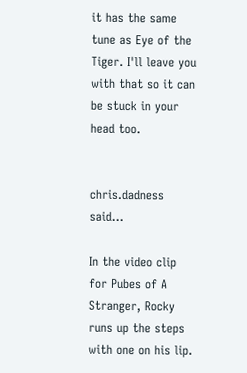it has the same tune as Eye of the Tiger. I'll leave you with that so it can be stuck in your head too.


chris.dadness said...

In the video clip for Pubes of A Stranger, Rocky runs up the steps with one on his lip.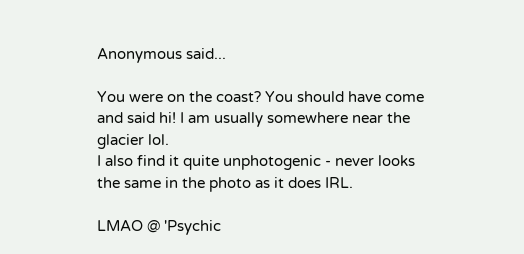Anonymous said...

You were on the coast? You should have come and said hi! I am usually somewhere near the glacier lol.
I also find it quite unphotogenic - never looks the same in the photo as it does IRL.

LMAO @ 'Psychic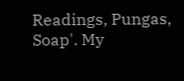Readings, Pungas, Soap'. My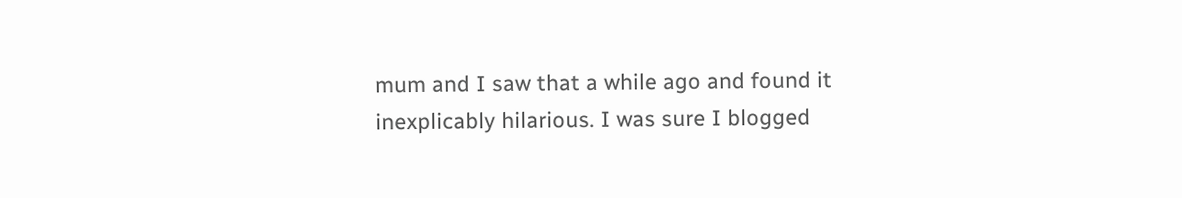mum and I saw that a while ago and found it inexplicably hilarious. I was sure I blogged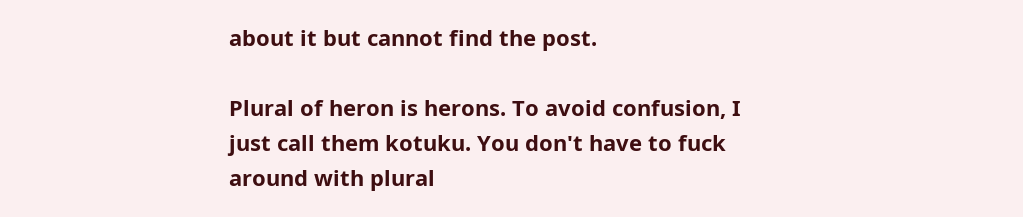about it but cannot find the post.

Plural of heron is herons. To avoid confusion, I just call them kotuku. You don't have to fuck around with plural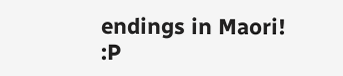endings in Maori! :P